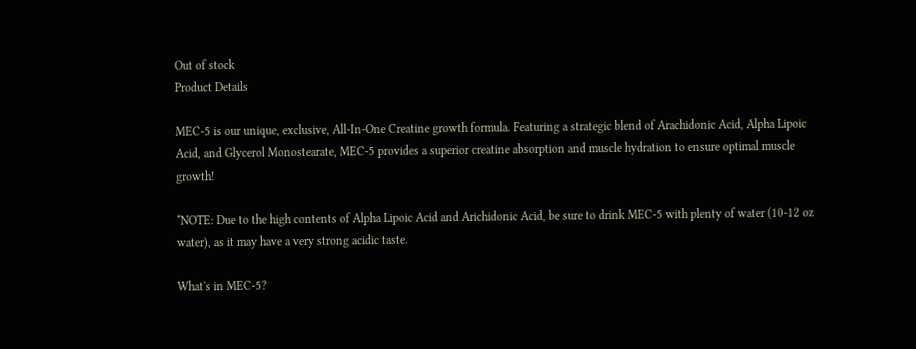Out of stock
Product Details

MEC-5 is our unique, exclusive, All-In-One Creatine growth formula. Featuring a strategic blend of Arachidonic Acid, Alpha Lipoic Acid, and Glycerol Monostearate, MEC-5 provides a superior creatine absorption and muscle hydration to ensure optimal muscle growth!

*NOTE: Due to the high contents of Alpha Lipoic Acid and Arichidonic Acid, be sure to drink MEC-5 with plenty of water (10-12 oz water), as it may have a very strong acidic taste.

What's in MEC-5?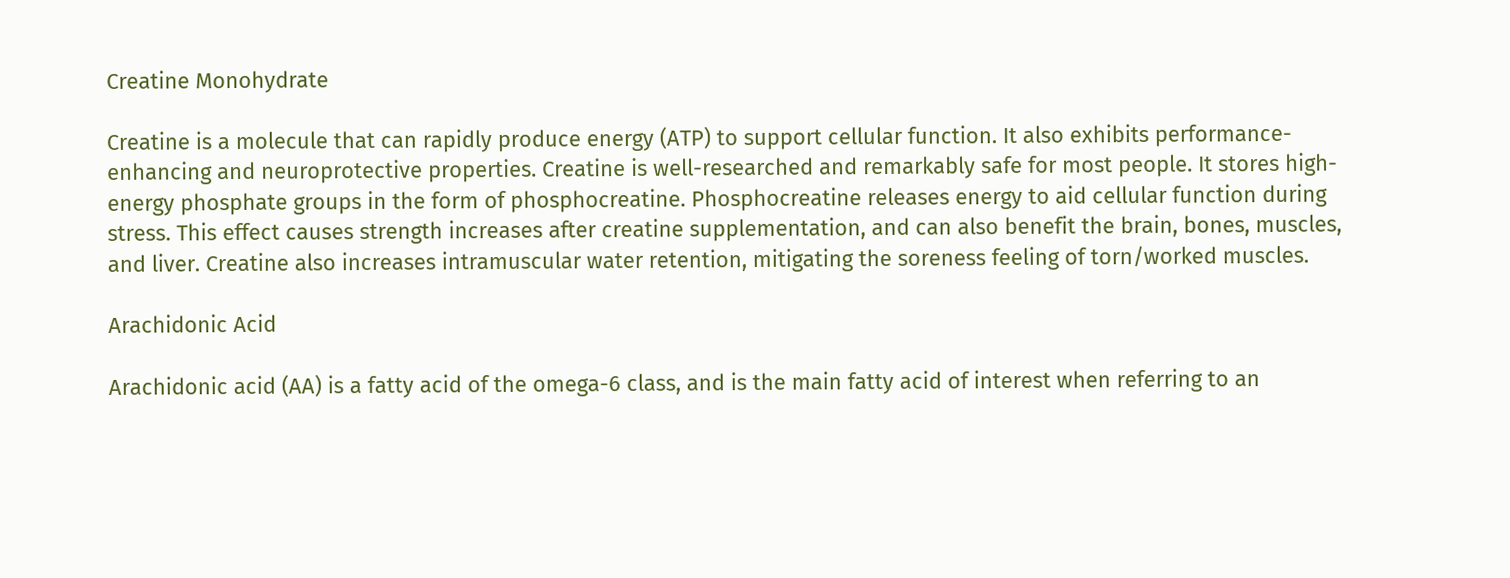Creatine Monohydrate

Creatine is a molecule that can rapidly produce energy (ATP) to support cellular function. It also exhibits performance-enhancing and neuroprotective properties. Creatine is well-researched and remarkably safe for most people. It stores high-energy phosphate groups in the form of phosphocreatine. Phosphocreatine releases energy to aid cellular function during stress. This effect causes strength increases after creatine supplementation, and can also benefit the brain, bones, muscles, and liver. Creatine also increases intramuscular water retention, mitigating the soreness feeling of torn/worked muscles.

Arachidonic Acid

Arachidonic acid (AA) is a fatty acid of the omega-6 class, and is the main fatty acid of interest when referring to an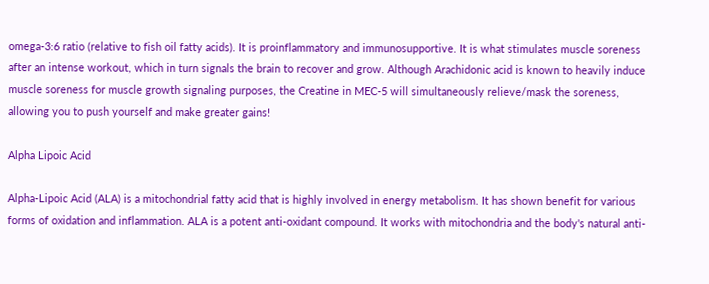omega-3:6 ratio (relative to fish oil fatty acids). It is proinflammatory and immunosupportive. It is what stimulates muscle soreness after an intense workout, which in turn signals the brain to recover and grow. Although Arachidonic acid is known to heavily induce muscle soreness for muscle growth signaling purposes, the Creatine in MEC-5 will simultaneously relieve/mask the soreness, allowing you to push yourself and make greater gains!

Alpha Lipoic Acid

Alpha-Lipoic Acid (ALA) is a mitochondrial fatty acid that is highly involved in energy metabolism. It has shown benefit for various forms of oxidation and inflammation. ALA is a potent anti-oxidant compound. It works with mitochondria and the body's natural anti-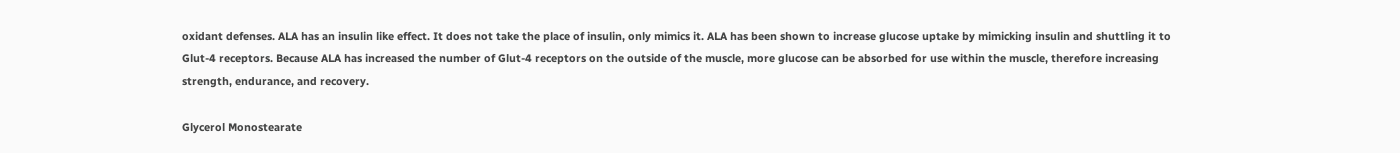oxidant defenses. ALA has an insulin like effect. It does not take the place of insulin, only mimics it. ALA has been shown to increase glucose uptake by mimicking insulin and shuttling it to Glut-4 receptors. Because ALA has increased the number of Glut-4 receptors on the outside of the muscle, more glucose can be absorbed for use within the muscle, therefore increasing strength, endurance, and recovery.

Glycerol Monostearate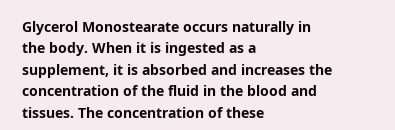Glycerol Monostearate occurs naturally in the body. When it is ingested as a supplement, it is absorbed and increases the concentration of the fluid in the blood and tissues. The concentration of these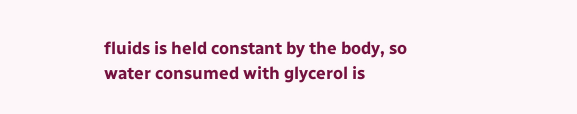fluids is held constant by the body, so water consumed with glycerol is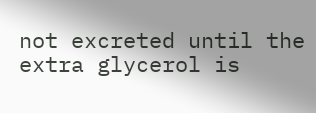not excreted until the extra glycerol is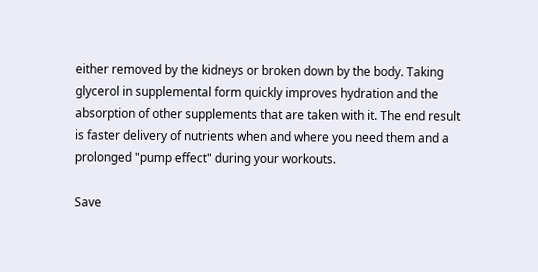either removed by the kidneys or broken down by the body. Taking glycerol in supplemental form quickly improves hydration and the absorption of other supplements that are taken with it. The end result is faster delivery of nutrients when and where you need them and a prolonged "pump effect" during your workouts.

Save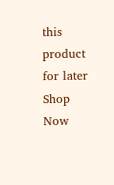this product for later
Shop Now